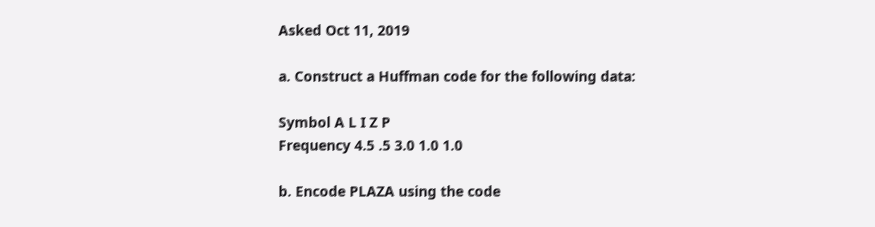Asked Oct 11, 2019

a. Construct a Huffman code for the following data:

Symbol A L I Z P
Frequency 4.5 .5 3.0 1.0 1.0

b. Encode PLAZA using the code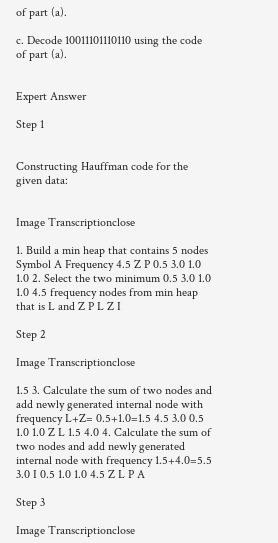of part (a).

c. Decode 10011101110110 using the code of part (a).


Expert Answer

Step 1


Constructing Hauffman code for the given data:


Image Transcriptionclose

1. Build a min heap that contains 5 nodes Symbol A Frequency 4.5 Z P 0.5 3.0 1.0 1.0 2. Select the two minimum 0.5 3.0 1.0 1.0 4.5 frequency nodes from min heap that is L and Z P L Z I

Step 2

Image Transcriptionclose

1.5 3. Calculate the sum of two nodes and add newly generated internal node with frequency L+Z= 0.5+1.0=1.5 4.5 3.0 0.5 1.0 1.0 Z L 1.5 4.0 4. Calculate the sum of two nodes and add newly generated internal node with frequency 1.5+4.0=5.5 3.0 I 0.5 1.0 1.0 4.5 Z L P A

Step 3

Image Transcriptionclose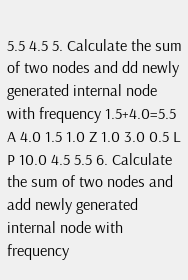5.5 4.5 5. Calculate the sum of two nodes and dd newly generated internal node with frequency 1.5+4.0=5.5 A 4.0 1.5 1.0 Z 1.0 3.0 0.5 L P 10.0 4.5 5.5 6. Calculate the sum of two nodes and add newly generated internal node with frequency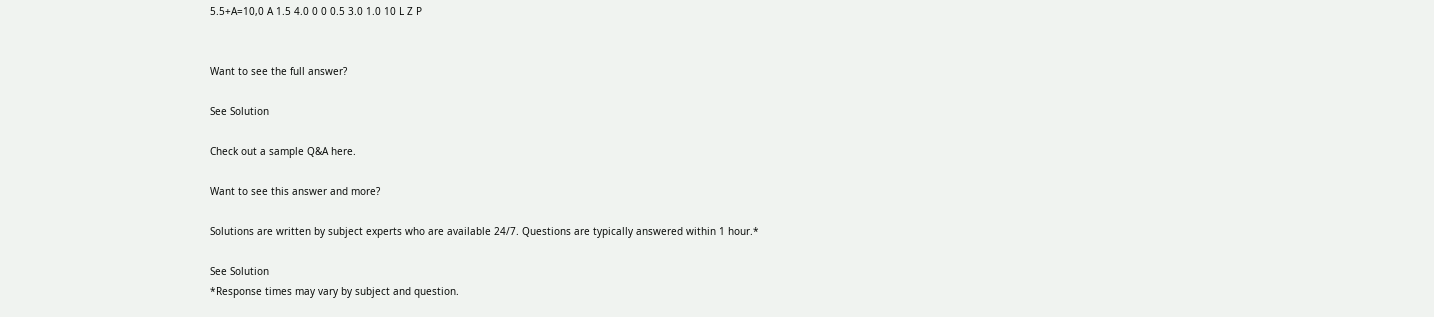5.5+A=10,0 A 1.5 4.0 0 0 0.5 3.0 1.0 10 L Z P


Want to see the full answer?

See Solution

Check out a sample Q&A here.

Want to see this answer and more?

Solutions are written by subject experts who are available 24/7. Questions are typically answered within 1 hour.*

See Solution
*Response times may vary by subject and question.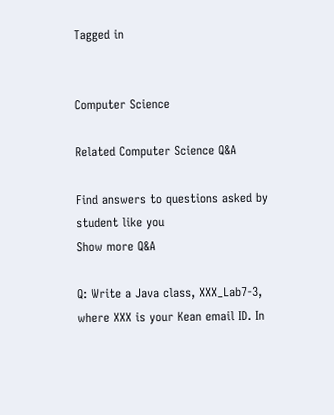Tagged in


Computer Science

Related Computer Science Q&A

Find answers to questions asked by student like you
Show more Q&A

Q: Write a Java class, XXX_Lab7-3, where XXX is your Kean email ID. In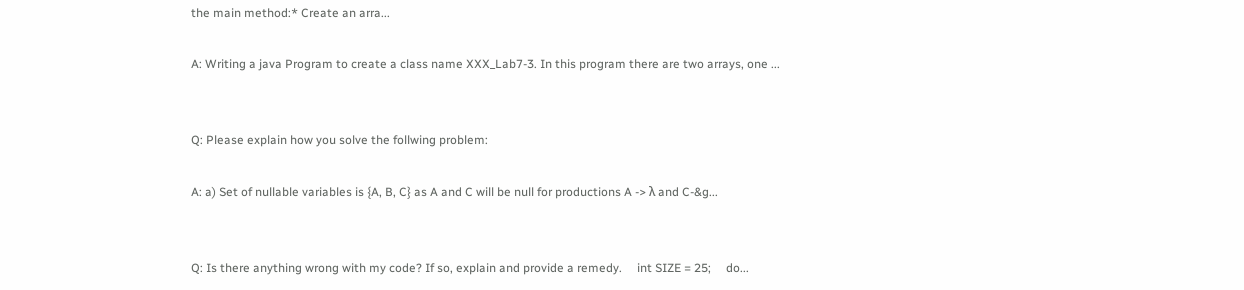the main method:* Create an arra...

A: Writing a java Program to create a class name XXX_Lab7-3. In this program there are two arrays, one ...


Q: Please explain how you solve the follwing problem:

A: a) Set of nullable variables is {A, B, C} as A and C will be null for productions A -> λ and C-&g...


Q: Is there anything wrong with my code? If so, explain and provide a remedy.     int SIZE = 25;     do...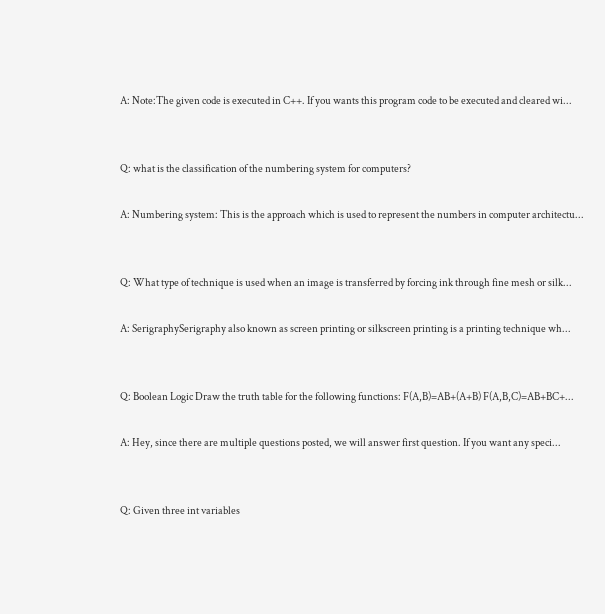A: Note:The given code is executed in C++. If you wants this program code to be executed and cleared wi...


Q: what is the classification of the numbering system for computers?

A: Numbering system: This is the approach which is used to represent the numbers in computer architectu...


Q: What type of technique is used when an image is transferred by forcing ink through fine mesh or silk...

A: SerigraphySerigraphy also known as screen printing or silkscreen printing is a printing technique wh...


Q: Boolean Logic Draw the truth table for the following functions: F(A,B)=AB+(A+B) F(A,B,C)=AB+BC+...

A: Hey, since there are multiple questions posted, we will answer first question. If you want any speci...


Q: Given three int variables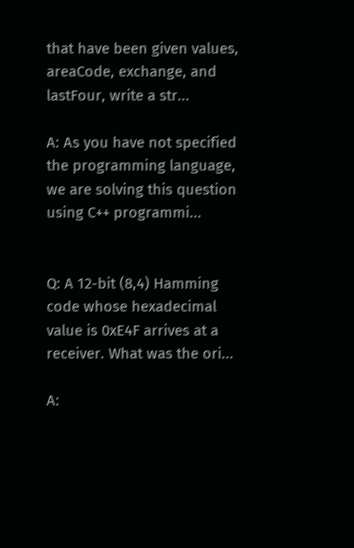that have been given values, areaCode, exchange, and lastFour, write a str...

A: As you have not specified the programming language, we are solving this question using C++ programmi...


Q: A 12-bit (8,4) Hamming code whose hexadecimal value is 0xE4F arrives at a receiver. What was the ori...

A: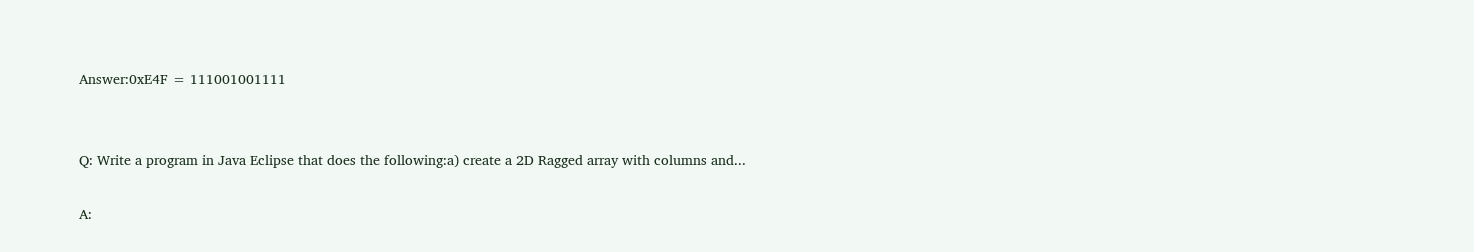Answer:0xE4F = 111001001111


Q: Write a program in Java Eclipse that does the following:a) create a 2D Ragged array with columns and...

A: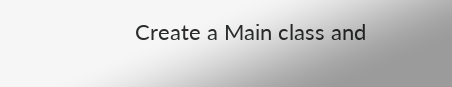Create a Main class and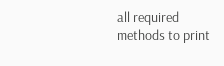all required methods to print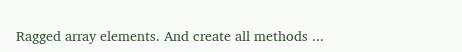Ragged array elements. And create all methods ...